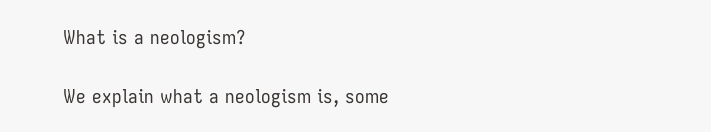What is a neologism?

We explain what a neologism is, some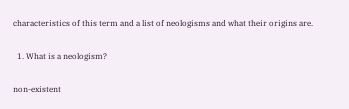characteristics of this term and a list of neologisms and what their origins are.

  1. What is a neologism?

non-existent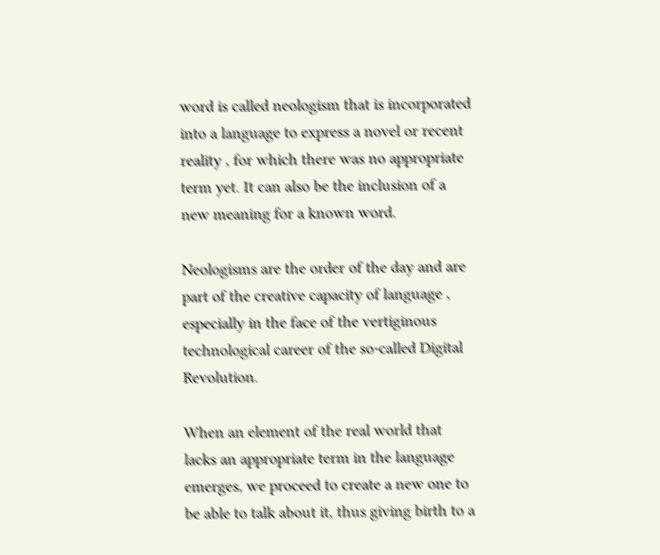word is called neologism that is incorporated into a language to express a novel or recent reality , for which there was no appropriate term yet. It can also be the inclusion of a new meaning for a known word.

Neologisms are the order of the day and are part of the creative capacity of language , especially in the face of the vertiginous technological career of the so-called Digital Revolution.

When an element of the real world that lacks an appropriate term in the language emerges, we proceed to create a new one to be able to talk about it, thus giving birth to a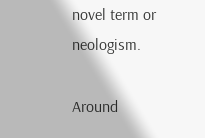novel term or neologism.

Around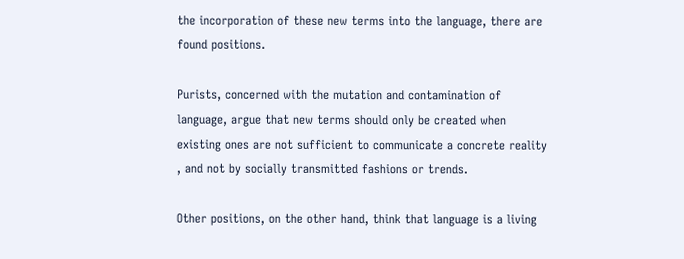the incorporation of these new terms into the language, there are found positions.

Purists, concerned with the mutation and contamination of language, argue that new terms should only be created when existing ones are not sufficient to communicate a concrete reality , and not by socially transmitted fashions or trends.

Other positions, on the other hand, think that language is a living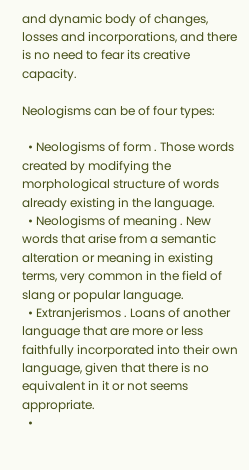and dynamic body of changes, losses and incorporations, and there is no need to fear its creative capacity.

Neologisms can be of four types:

  • Neologisms of form . Those words created by modifying the morphological structure of words already existing in the language.
  • Neologisms of meaning . New words that arise from a semantic alteration or meaning in existing terms, very common in the field of slang or popular language.
  • Extranjerismos . Loans of another language that are more or less faithfully incorporated into their own language, given that there is no equivalent in it or not seems appropriate.
  •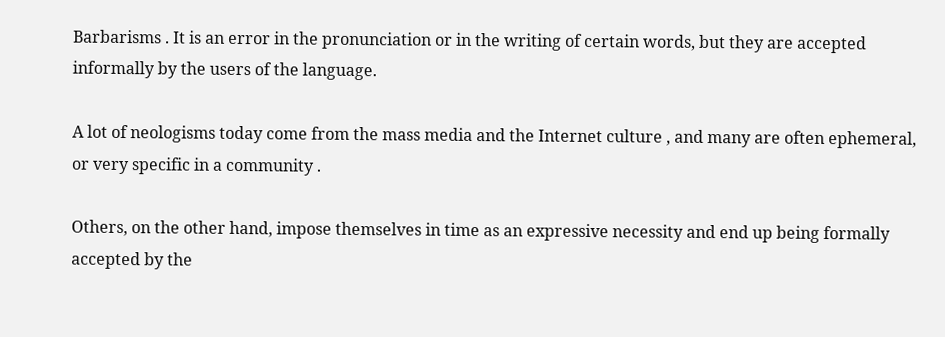Barbarisms . It is an error in the pronunciation or in the writing of certain words, but they are accepted informally by the users of the language.

A lot of neologisms today come from the mass media and the Internet culture , and many are often ephemeral, or very specific in a community .

Others, on the other hand, impose themselves in time as an expressive necessity and end up being formally accepted by the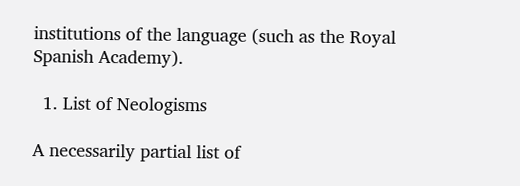institutions of the language (such as the Royal Spanish Academy).

  1. List of Neologisms

A necessarily partial list of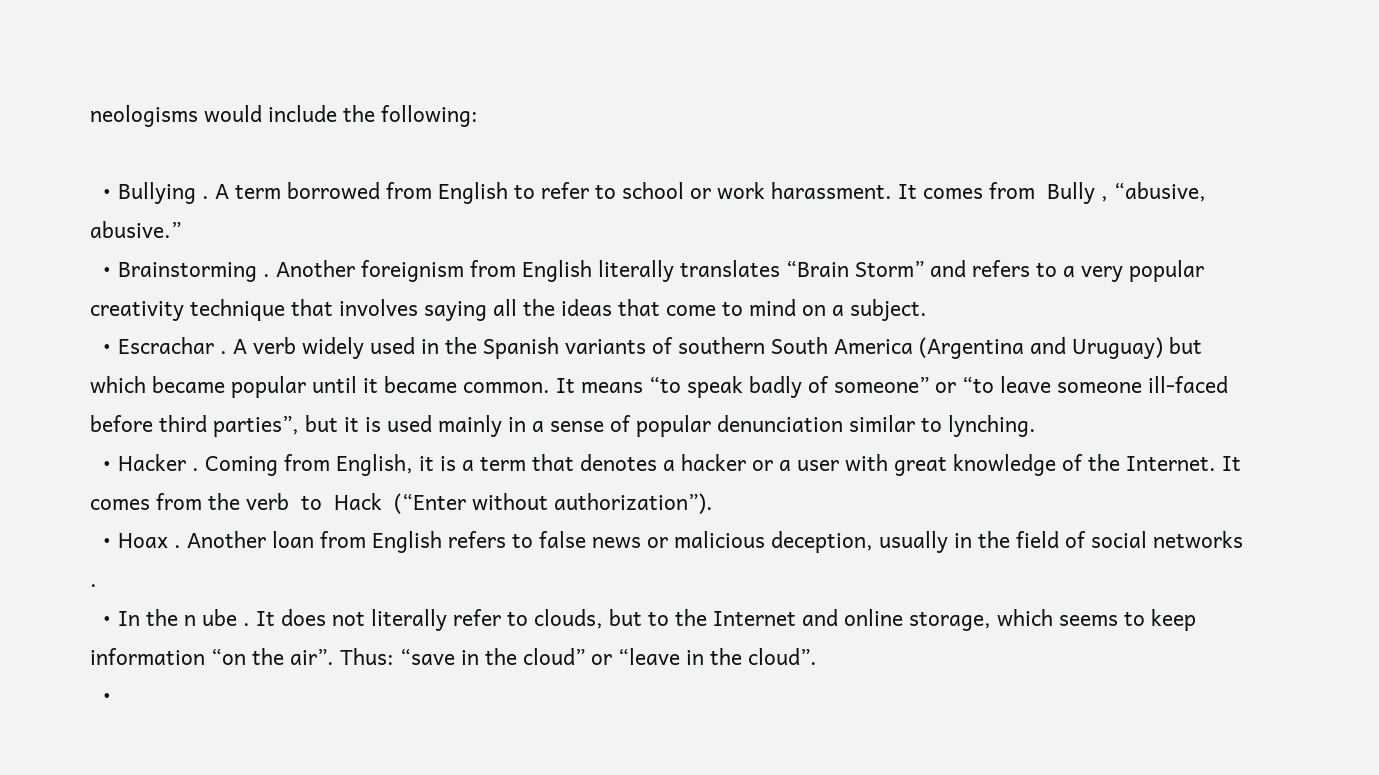neologisms would include the following:

  • Bullying . A term borrowed from English to refer to school or work harassment. It comes from  Bully , “abusive, abusive.”
  • Brainstorming . Another foreignism from English literally translates “Brain Storm” and refers to a very popular creativity technique that involves saying all the ideas that come to mind on a subject.
  • Escrachar . A verb widely used in the Spanish variants of southern South America (Argentina and Uruguay) but which became popular until it became common. It means “to speak badly of someone” or “to leave someone ill-faced before third parties”, but it is used mainly in a sense of popular denunciation similar to lynching.
  • Hacker . Coming from English, it is a term that denotes a hacker or a user with great knowledge of the Internet. It comes from the verb  to  Hack  (“Enter without authorization”).
  • Hoax . Another loan from English refers to false news or malicious deception, usually in the field of social networks .
  • In the n ube . It does not literally refer to clouds, but to the Internet and online storage, which seems to keep information “on the air”. Thus: “save in the cloud” or “leave in the cloud”.
  •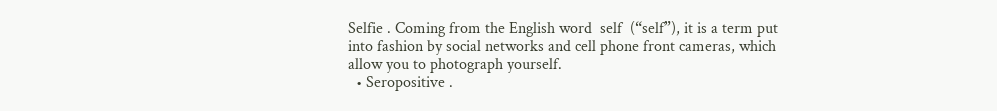Selfie . Coming from the English word  self  (“self”), it is a term put into fashion by social networks and cell phone front cameras, which allow you to photograph yourself.
  • Seropositive .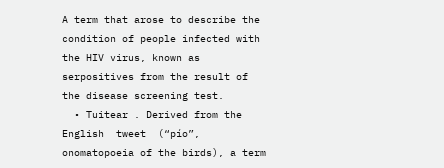A term that arose to describe the condition of people infected with the HIV virus, known as serpositives from the result of the disease screening test.
  • Tuitear . Derived from the English  tweet  (“pío”, onomatopoeia of the birds), a term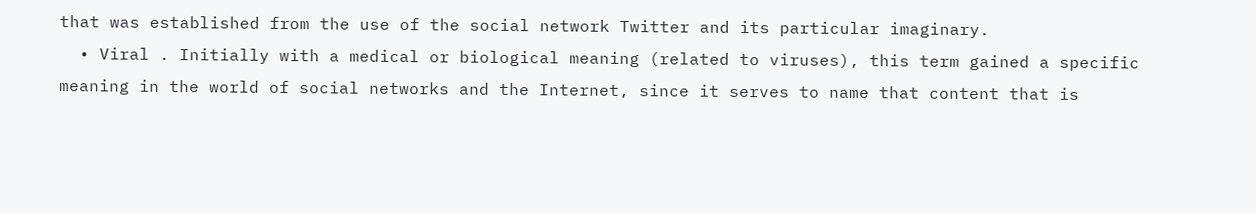that was established from the use of the social network Twitter and its particular imaginary.
  • Viral . Initially with a medical or biological meaning (related to viruses), this term gained a specific meaning in the world of social networks and the Internet, since it serves to name that content that is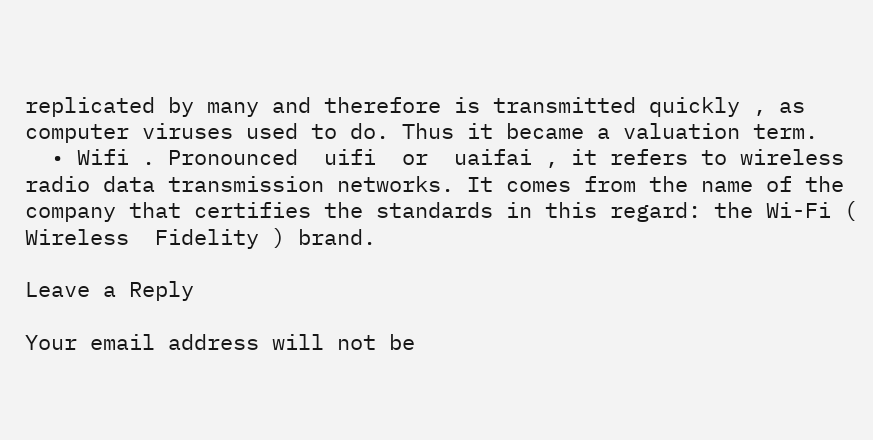replicated by many and therefore is transmitted quickly , as computer viruses used to do. Thus it became a valuation term.
  • Wifi . Pronounced  uifi  or  uaifai , it refers to wireless radio data transmission networks. It comes from the name of the company that certifies the standards in this regard: the Wi-Fi ( Wireless  Fidelity ) brand.

Leave a Reply

Your email address will not be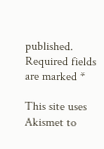published. Required fields are marked *

This site uses Akismet to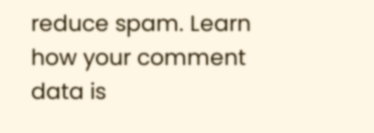reduce spam. Learn how your comment data is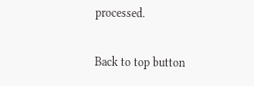processed.

Back to top button